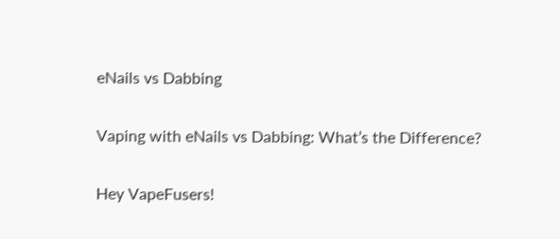eNails vs Dabbing

Vaping with eNails vs Dabbing: What’s the Difference?

Hey VapeFusers!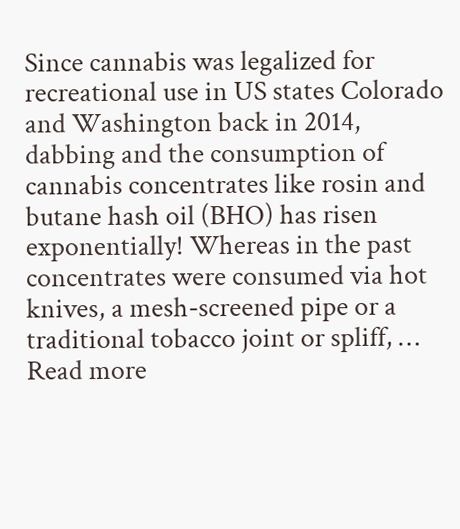Since cannabis was legalized for recreational use in US states Colorado and Washington back in 2014, dabbing and the consumption of cannabis concentrates like rosin and butane hash oil (BHO) has risen exponentially! Whereas in the past concentrates were consumed via hot knives, a mesh-screened pipe or a traditional tobacco joint or spliff, … Read more